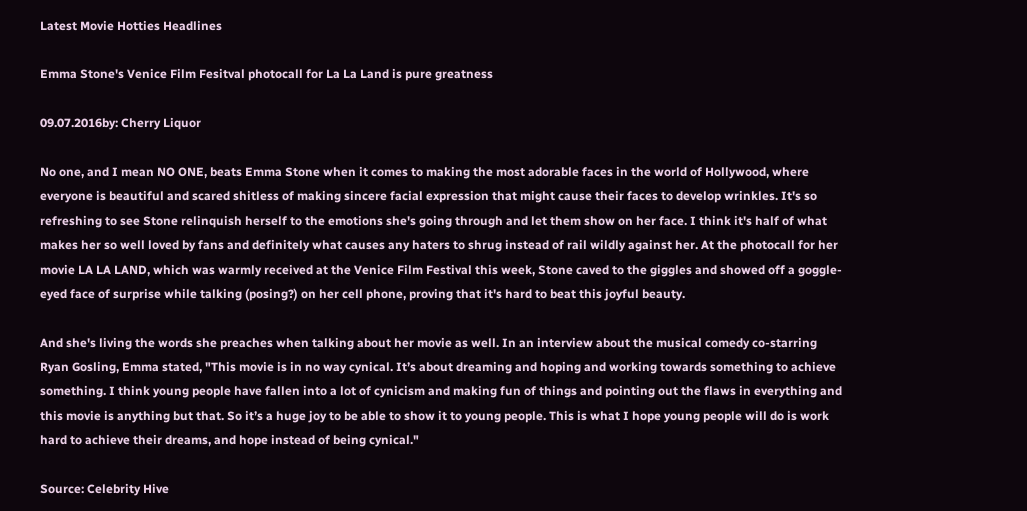Latest Movie Hotties Headlines

Emma Stone's Venice Film Fesitval photocall for La La Land is pure greatness

09.07.2016by: Cherry Liquor

No one, and I mean NO ONE, beats Emma Stone when it comes to making the most adorable faces in the world of Hollywood, where everyone is beautiful and scared shitless of making sincere facial expression that might cause their faces to develop wrinkles. It's so refreshing to see Stone relinquish herself to the emotions she's going through and let them show on her face. I think it's half of what makes her so well loved by fans and definitely what causes any haters to shrug instead of rail wildly against her. At the photocall for her movie LA LA LAND, which was warmly received at the Venice Film Festival this week, Stone caved to the giggles and showed off a goggle-eyed face of surprise while talking (posing?) on her cell phone, proving that it's hard to beat this joyful beauty.

And she's living the words she preaches when talking about her movie as well. In an interview about the musical comedy co-starring Ryan Gosling, Emma stated, "This movie is in no way cynical. It’s about dreaming and hoping and working towards something to achieve something. I think young people have fallen into a lot of cynicism and making fun of things and pointing out the flaws in everything and this movie is anything but that. So it’s a huge joy to be able to show it to young people. This is what I hope young people will do is work hard to achieve their dreams, and hope instead of being cynical."

Source: Celebrity Hive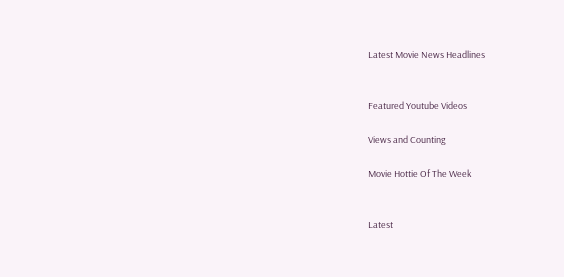Latest Movie News Headlines


Featured Youtube Videos

Views and Counting

Movie Hottie Of The Week


Latest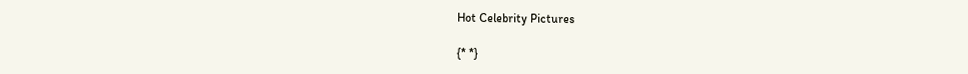Hot Celebrity Pictures

{* *}